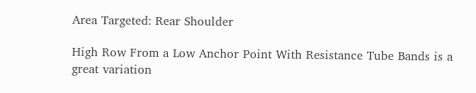Area Targeted: Rear Shoulder

High Row From a Low Anchor Point With Resistance Tube Bands is a great variation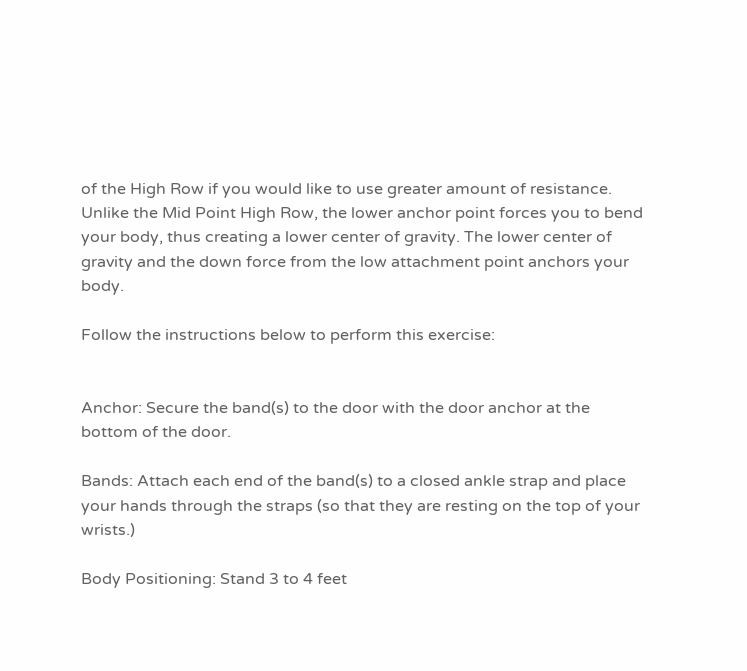of the High Row if you would like to use greater amount of resistance. Unlike the Mid Point High Row, the lower anchor point forces you to bend your body, thus creating a lower center of gravity. The lower center of gravity and the down force from the low attachment point anchors your body.

Follow the instructions below to perform this exercise:


Anchor: Secure the band(s) to the door with the door anchor at the bottom of the door.

Bands: Attach each end of the band(s) to a closed ankle strap and place your hands through the straps (so that they are resting on the top of your wrists.)

Body Positioning: Stand 3 to 4 feet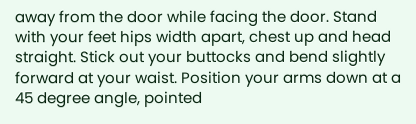away from the door while facing the door. Stand with your feet hips width apart, chest up and head straight. Stick out your buttocks and bend slightly forward at your waist. Position your arms down at a 45 degree angle, pointed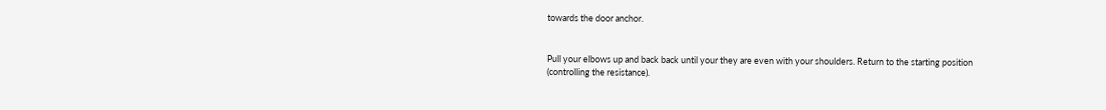towards the door anchor.


Pull your elbows up and back back until your they are even with your shoulders. Return to the starting position (controlling the resistance).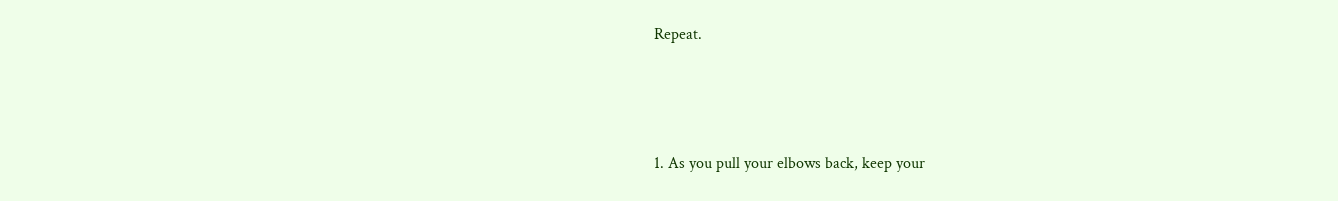Repeat.



1. As you pull your elbows back, keep your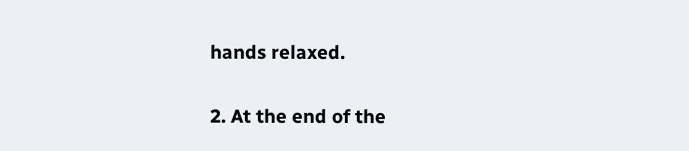hands relaxed.

2. At the end of the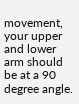movement, your upper and lower arm should be at a 90 degree angle.